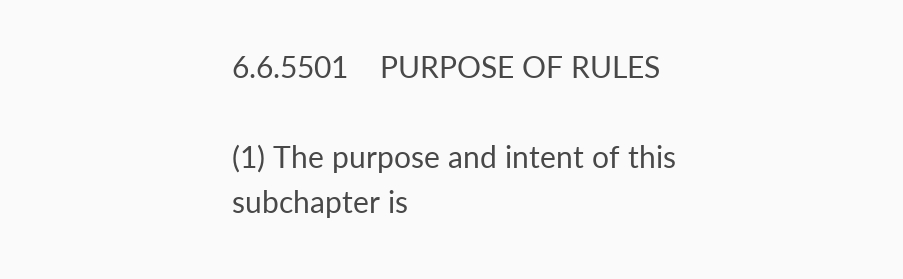6.6.5501    PURPOSE OF RULES

(1) The purpose and intent of this subchapter is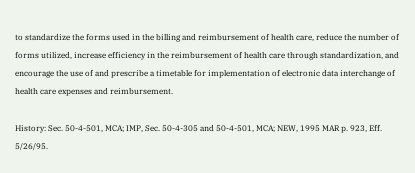to standardize the forms used in the billing and reimbursement of health care, reduce the number of forms utilized, increase efficiency in the reimbursement of health care through standardization, and encourage the use of and prescribe a timetable for implementation of electronic data interchange of health care expenses and reimbursement.

History: Sec. 50-4-501, MCA; IMP, Sec. 50-4-305 and 50-4-501, MCA; NEW, 1995 MAR p. 923, Eff. 5/26/95.